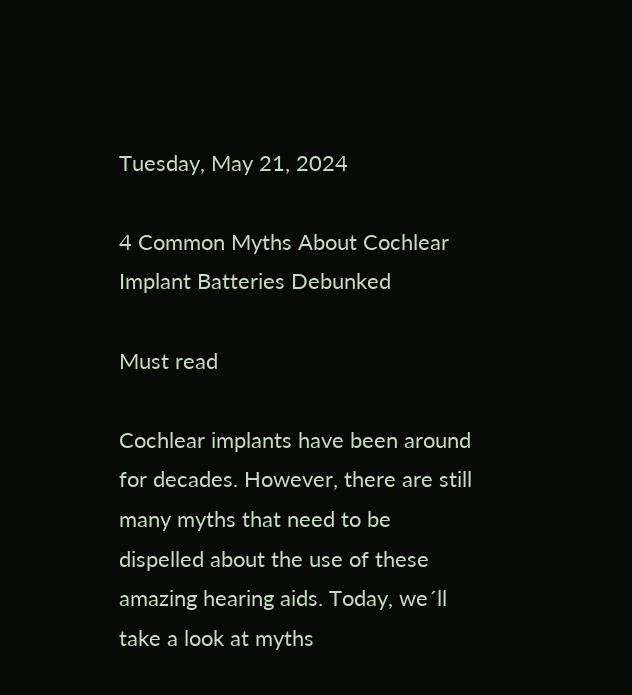Tuesday, May 21, 2024

4 Common Myths About Cochlear Implant Batteries Debunked

Must read

Cochlear implants have been around for decades. However, there are still many myths that need to be dispelled about the use of these amazing hearing aids. Today, we´ll take a look at myths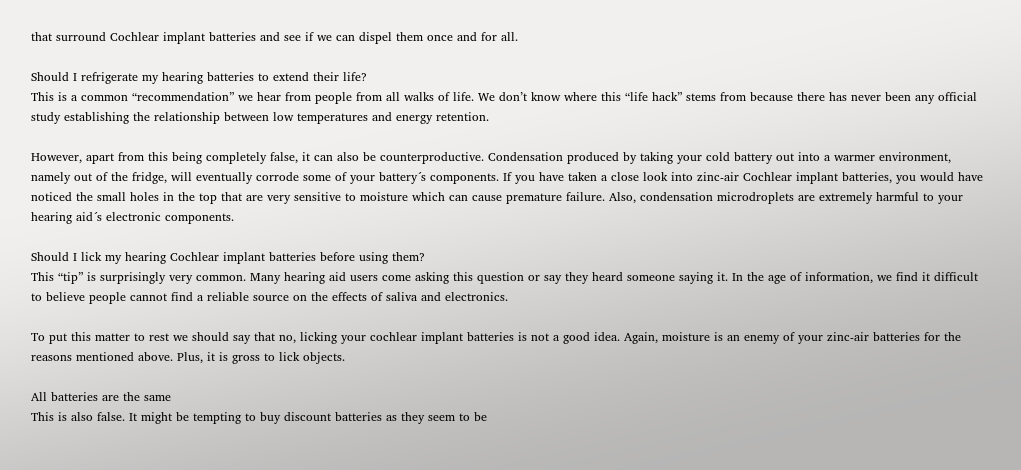that surround Cochlear implant batteries and see if we can dispel them once and for all.

Should I refrigerate my hearing batteries to extend their life?
This is a common “recommendation” we hear from people from all walks of life. We don’t know where this “life hack” stems from because there has never been any official study establishing the relationship between low temperatures and energy retention.

However, apart from this being completely false, it can also be counterproductive. Condensation produced by taking your cold battery out into a warmer environment, namely out of the fridge, will eventually corrode some of your battery´s components. If you have taken a close look into zinc-air Cochlear implant batteries, you would have noticed the small holes in the top that are very sensitive to moisture which can cause premature failure. Also, condensation microdroplets are extremely harmful to your hearing aid´s electronic components.

Should I lick my hearing Cochlear implant batteries before using them?
This “tip” is surprisingly very common. Many hearing aid users come asking this question or say they heard someone saying it. In the age of information, we find it difficult to believe people cannot find a reliable source on the effects of saliva and electronics.

To put this matter to rest we should say that no, licking your cochlear implant batteries is not a good idea. Again, moisture is an enemy of your zinc-air batteries for the reasons mentioned above. Plus, it is gross to lick objects.

All batteries are the same
This is also false. It might be tempting to buy discount batteries as they seem to be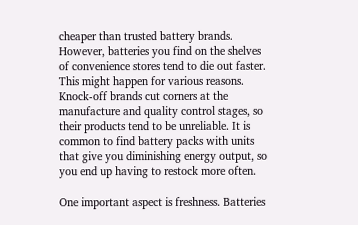cheaper than trusted battery brands. However, batteries you find on the shelves of convenience stores tend to die out faster. This might happen for various reasons. Knock-off brands cut corners at the manufacture and quality control stages, so their products tend to be unreliable. It is common to find battery packs with units that give you diminishing energy output, so you end up having to restock more often.

One important aspect is freshness. Batteries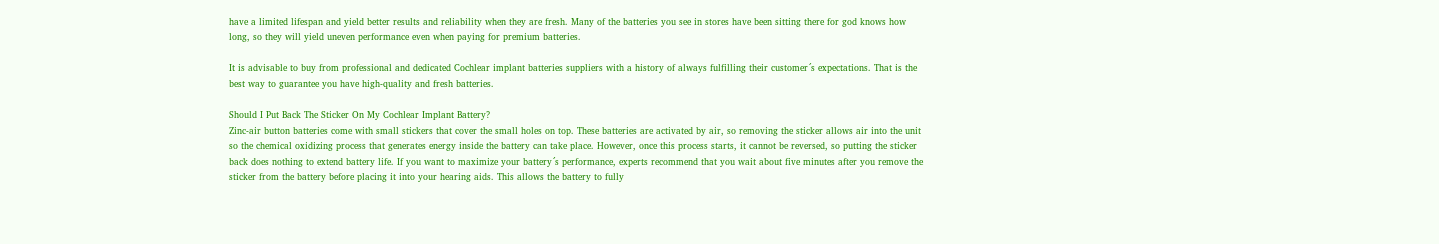have a limited lifespan and yield better results and reliability when they are fresh. Many of the batteries you see in stores have been sitting there for god knows how long, so they will yield uneven performance even when paying for premium batteries.

It is advisable to buy from professional and dedicated Cochlear implant batteries suppliers with a history of always fulfilling their customer´s expectations. That is the best way to guarantee you have high-quality and fresh batteries.

Should I Put Back The Sticker On My Cochlear Implant Battery?
Zinc-air button batteries come with small stickers that cover the small holes on top. These batteries are activated by air, so removing the sticker allows air into the unit so the chemical oxidizing process that generates energy inside the battery can take place. However, once this process starts, it cannot be reversed, so putting the sticker back does nothing to extend battery life. If you want to maximize your battery´s performance, experts recommend that you wait about five minutes after you remove the sticker from the battery before placing it into your hearing aids. This allows the battery to fully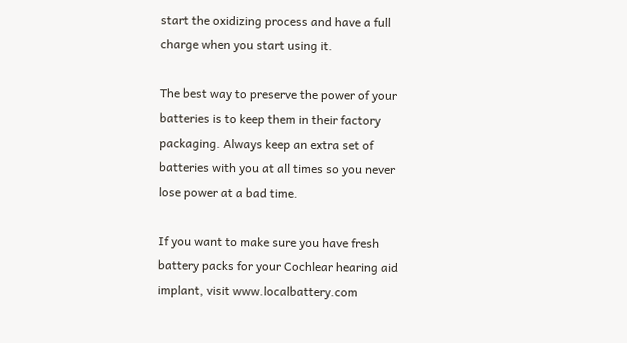start the oxidizing process and have a full charge when you start using it.

The best way to preserve the power of your batteries is to keep them in their factory packaging. Always keep an extra set of batteries with you at all times so you never lose power at a bad time.

If you want to make sure you have fresh battery packs for your Cochlear hearing aid implant, visit www.localbattery.com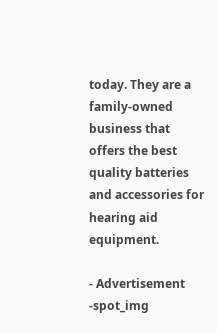today. They are a family-owned business that offers the best quality batteries and accessories for hearing aid equipment.

- Advertisement -spot_img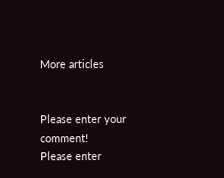More articles


Please enter your comment!
Please enter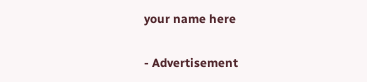your name here

- Advertisement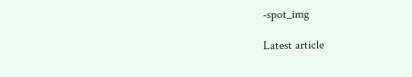-spot_img

Latest article